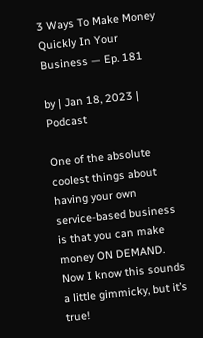3 Ways To Make Money Quickly In Your Business — Ep. 181

by | Jan 18, 2023 | Podcast

One of the absolute coolest things about having your own service-based business is that you can make money ON DEMAND. Now I know this sounds a little gimmicky, but it’s true!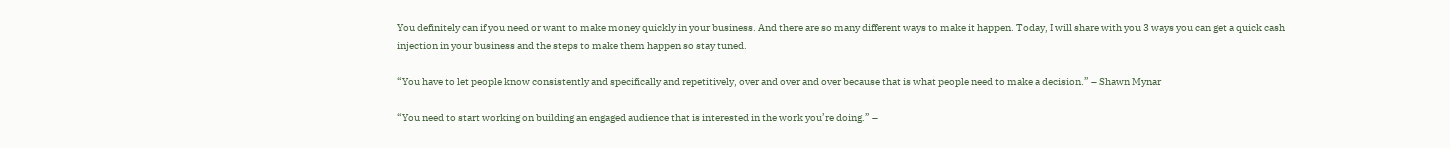You definitely can if you need or want to make money quickly in your business. And there are so many different ways to make it happen. Today, I will share with you 3 ways you can get a quick cash injection in your business and the steps to make them happen so stay tuned.

“You have to let people know consistently and specifically and repetitively, over and over and over because that is what people need to make a decision.” – Shawn Mynar

“You need to start working on building an engaged audience that is interested in the work you’re doing.” –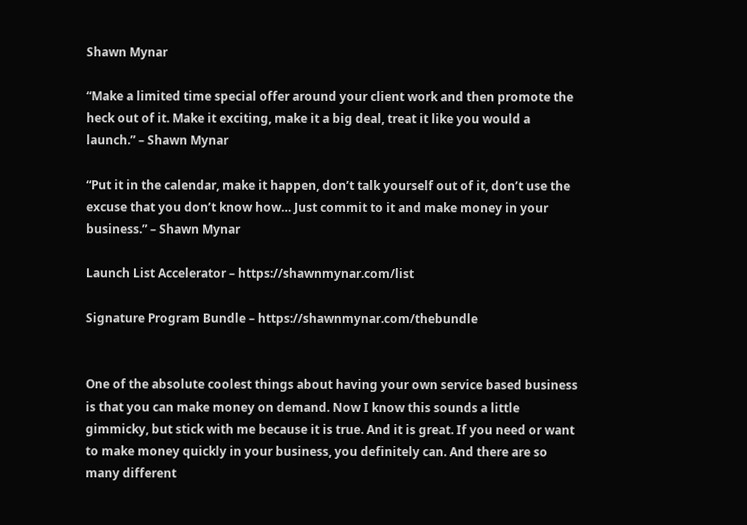Shawn Mynar

“Make a limited time special offer around your client work and then promote the heck out of it. Make it exciting, make it a big deal, treat it like you would a launch.” – Shawn Mynar

“Put it in the calendar, make it happen, don’t talk yourself out of it, don’t use the excuse that you don’t know how… Just commit to it and make money in your business.” – Shawn Mynar

Launch List Accelerator – https://shawnmynar.com/list

Signature Program Bundle – https://shawnmynar.com/thebundle


One of the absolute coolest things about having your own service based business is that you can make money on demand. Now I know this sounds a little gimmicky, but stick with me because it is true. And it is great. If you need or want to make money quickly in your business, you definitely can. And there are so many different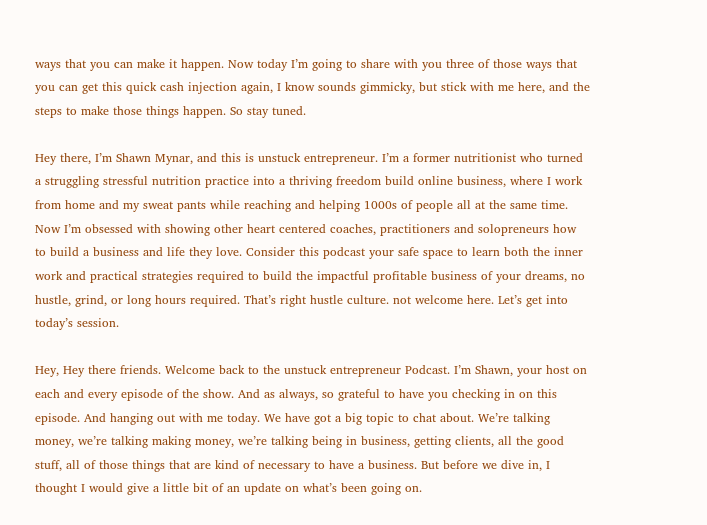ways that you can make it happen. Now today I’m going to share with you three of those ways that you can get this quick cash injection again, I know sounds gimmicky, but stick with me here, and the steps to make those things happen. So stay tuned.

Hey there, I’m Shawn Mynar, and this is unstuck entrepreneur. I’m a former nutritionist who turned a struggling stressful nutrition practice into a thriving freedom build online business, where I work from home and my sweat pants while reaching and helping 1000s of people all at the same time. Now I’m obsessed with showing other heart centered coaches, practitioners and solopreneurs how to build a business and life they love. Consider this podcast your safe space to learn both the inner work and practical strategies required to build the impactful profitable business of your dreams, no hustle, grind, or long hours required. That’s right hustle culture. not welcome here. Let’s get into today’s session.

Hey, Hey there friends. Welcome back to the unstuck entrepreneur Podcast. I’m Shawn, your host on each and every episode of the show. And as always, so grateful to have you checking in on this episode. And hanging out with me today. We have got a big topic to chat about. We’re talking money, we’re talking making money, we’re talking being in business, getting clients, all the good stuff, all of those things that are kind of necessary to have a business. But before we dive in, I thought I would give a little bit of an update on what’s been going on.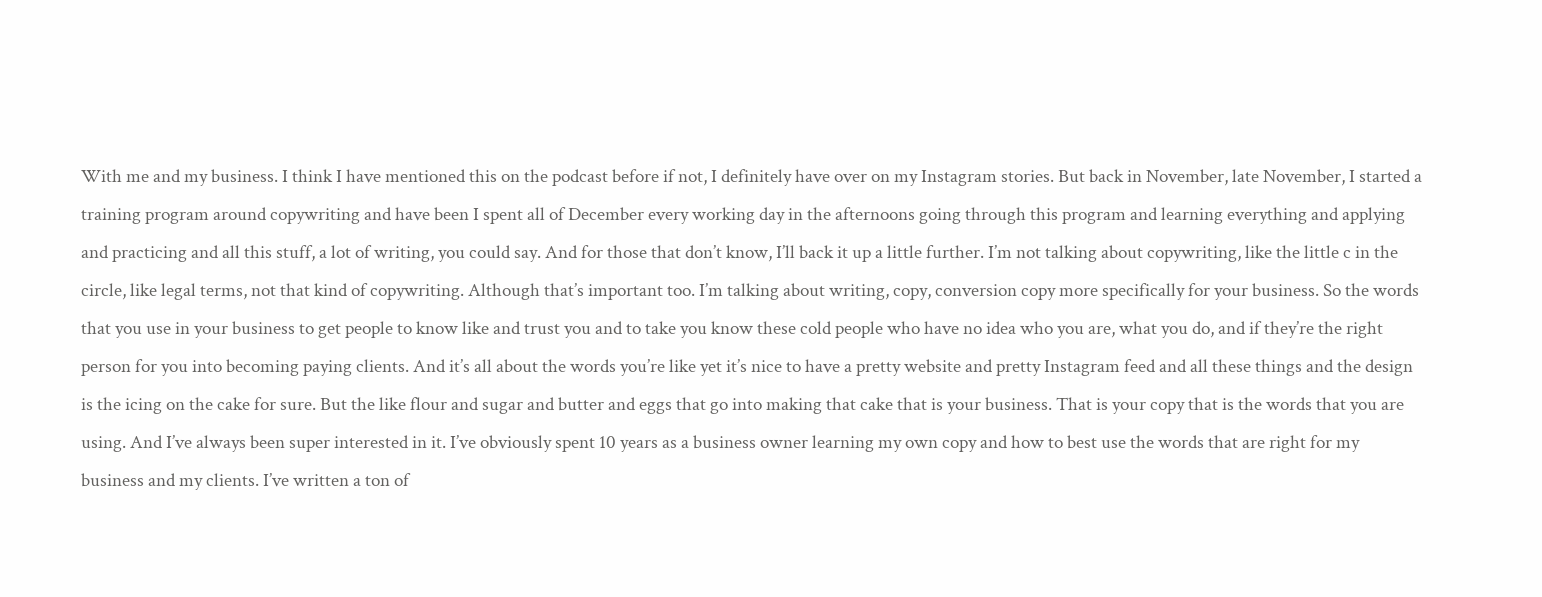With me and my business. I think I have mentioned this on the podcast before if not, I definitely have over on my Instagram stories. But back in November, late November, I started a training program around copywriting and have been I spent all of December every working day in the afternoons going through this program and learning everything and applying and practicing and all this stuff, a lot of writing, you could say. And for those that don’t know, I’ll back it up a little further. I’m not talking about copywriting, like the little c in the circle, like legal terms, not that kind of copywriting. Although that’s important too. I’m talking about writing, copy, conversion copy more specifically for your business. So the words that you use in your business to get people to know like and trust you and to take you know these cold people who have no idea who you are, what you do, and if they’re the right person for you into becoming paying clients. And it’s all about the words you’re like yet it’s nice to have a pretty website and pretty Instagram feed and all these things and the design is the icing on the cake for sure. But the like flour and sugar and butter and eggs that go into making that cake that is your business. That is your copy that is the words that you are using. And I’ve always been super interested in it. I’ve obviously spent 10 years as a business owner learning my own copy and how to best use the words that are right for my business and my clients. I’ve written a ton of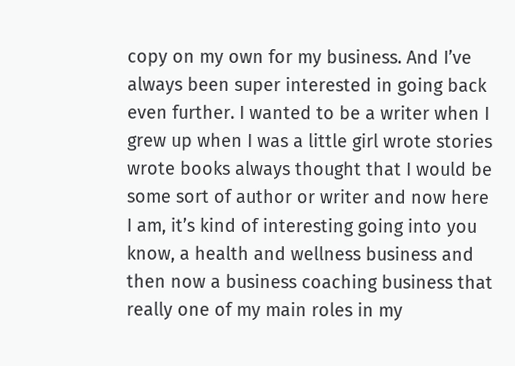copy on my own for my business. And I’ve always been super interested in going back even further. I wanted to be a writer when I grew up when I was a little girl wrote stories wrote books always thought that I would be some sort of author or writer and now here I am, it’s kind of interesting going into you know, a health and wellness business and then now a business coaching business that really one of my main roles in my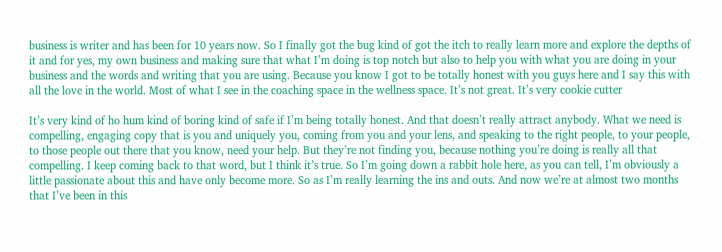business is writer and has been for 10 years now. So I finally got the bug kind of got the itch to really learn more and explore the depths of it and for yes, my own business and making sure that what I’m doing is top notch but also to help you with what you are doing in your business and the words and writing that you are using. Because you know I got to be totally honest with you guys here and I say this with all the love in the world. Most of what I see in the coaching space in the wellness space. It’s not great. It’s very cookie cutter

It’s very kind of ho hum kind of boring kind of safe if I’m being totally honest. And that doesn’t really attract anybody. What we need is compelling, engaging copy that is you and uniquely you, coming from you and your lens, and speaking to the right people, to your people, to those people out there that you know, need your help. But they’re not finding you, because nothing you’re doing is really all that compelling. I keep coming back to that word, but I think it’s true. So I’m going down a rabbit hole here, as you can tell, I’m obviously a little passionate about this and have only become more. So as I’m really learning the ins and outs. And now we’re at almost two months that I’ve been in this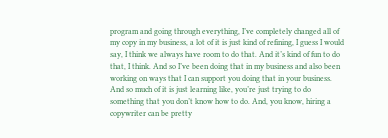program and going through everything, I’ve completely changed all of my copy in my business, a lot of it is just kind of refining, I guess I would say, I think we always have room to do that. And it’s kind of fun to do that, I think. And so I’ve been doing that in my business and also been working on ways that I can support you doing that in your business. And so much of it is just learning like, you’re just trying to do something that you don’t know how to do. And, you know, hiring a copywriter can be pretty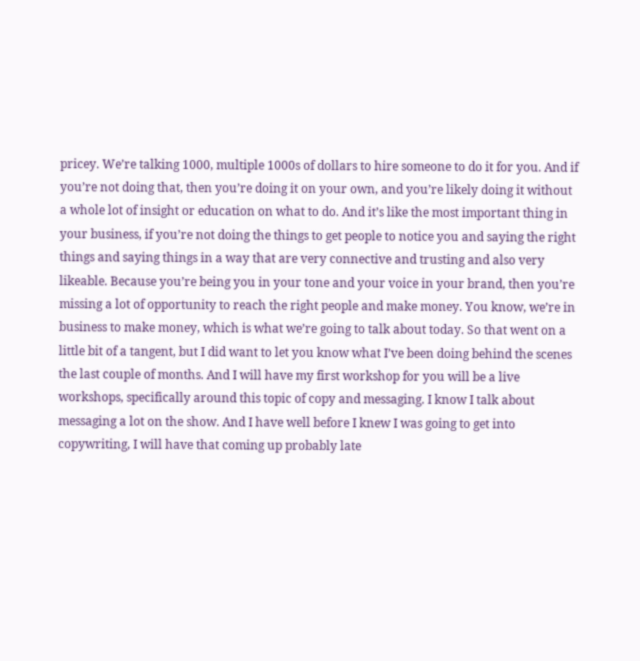pricey. We’re talking 1000, multiple 1000s of dollars to hire someone to do it for you. And if you’re not doing that, then you’re doing it on your own, and you’re likely doing it without a whole lot of insight or education on what to do. And it’s like the most important thing in your business, if you’re not doing the things to get people to notice you and saying the right things and saying things in a way that are very connective and trusting and also very likeable. Because you’re being you in your tone and your voice in your brand, then you’re missing a lot of opportunity to reach the right people and make money. You know, we’re in business to make money, which is what we’re going to talk about today. So that went on a little bit of a tangent, but I did want to let you know what I’ve been doing behind the scenes the last couple of months. And I will have my first workshop for you will be a live workshops, specifically around this topic of copy and messaging. I know I talk about messaging a lot on the show. And I have well before I knew I was going to get into copywriting, I will have that coming up probably late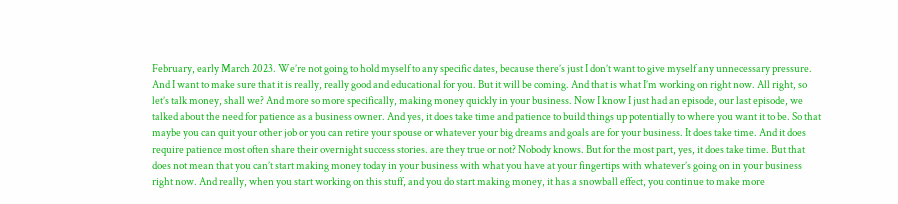February, early March 2023. We’re not going to hold myself to any specific dates, because there’s just I don’t want to give myself any unnecessary pressure. And I want to make sure that it is really, really good and educational for you. But it will be coming. And that is what I’m working on right now. All right, so let’s talk money, shall we? And more so more specifically, making money quickly in your business. Now I know I just had an episode, our last episode, we talked about the need for patience as a business owner. And yes, it does take time and patience to build things up potentially to where you want it to be. So that maybe you can quit your other job or you can retire your spouse or whatever your big dreams and goals are for your business. It does take time. And it does require patience most often share their overnight success stories. are they true or not? Nobody knows. But for the most part, yes, it does take time. But that does not mean that you can’t start making money today in your business with what you have at your fingertips with whatever’s going on in your business right now. And really, when you start working on this stuff, and you do start making money, it has a snowball effect, you continue to make more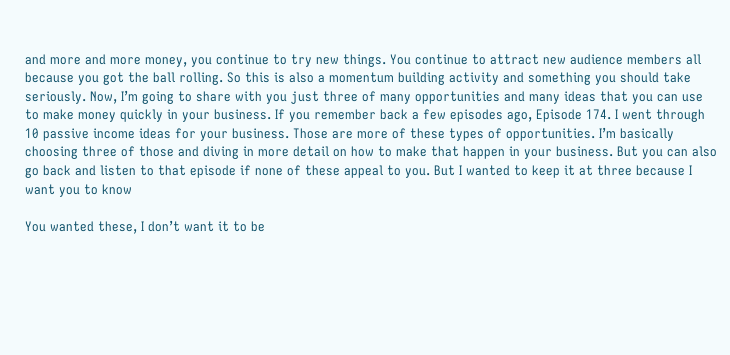and more and more money, you continue to try new things. You continue to attract new audience members all because you got the ball rolling. So this is also a momentum building activity and something you should take seriously. Now, I’m going to share with you just three of many opportunities and many ideas that you can use to make money quickly in your business. If you remember back a few episodes ago, Episode 174. I went through 10 passive income ideas for your business. Those are more of these types of opportunities. I’m basically choosing three of those and diving in more detail on how to make that happen in your business. But you can also go back and listen to that episode if none of these appeal to you. But I wanted to keep it at three because I want you to know

You wanted these, I don’t want it to be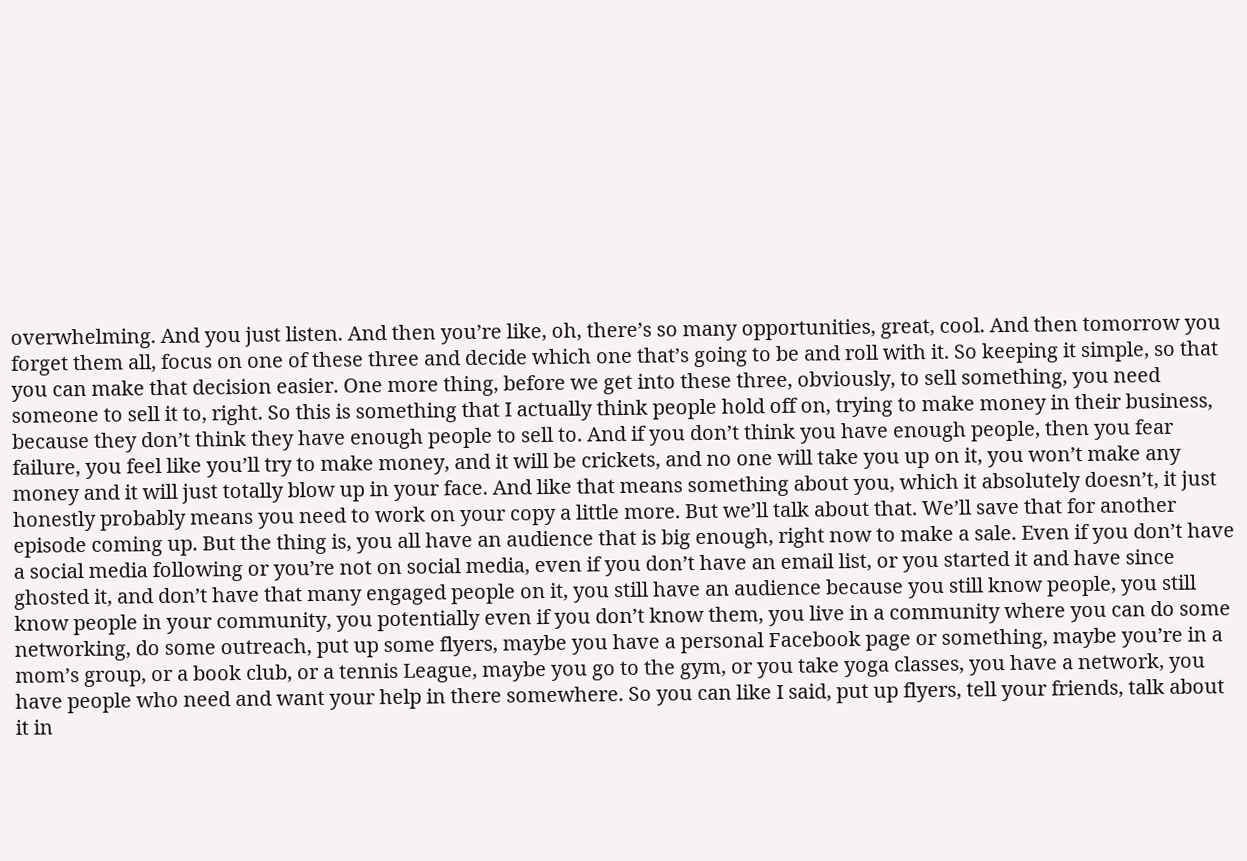overwhelming. And you just listen. And then you’re like, oh, there’s so many opportunities, great, cool. And then tomorrow you forget them all, focus on one of these three and decide which one that’s going to be and roll with it. So keeping it simple, so that you can make that decision easier. One more thing, before we get into these three, obviously, to sell something, you need someone to sell it to, right. So this is something that I actually think people hold off on, trying to make money in their business, because they don’t think they have enough people to sell to. And if you don’t think you have enough people, then you fear failure, you feel like you’ll try to make money, and it will be crickets, and no one will take you up on it, you won’t make any money and it will just totally blow up in your face. And like that means something about you, which it absolutely doesn’t, it just honestly probably means you need to work on your copy a little more. But we’ll talk about that. We’ll save that for another episode coming up. But the thing is, you all have an audience that is big enough, right now to make a sale. Even if you don’t have a social media following or you’re not on social media, even if you don’t have an email list, or you started it and have since ghosted it, and don’t have that many engaged people on it, you still have an audience because you still know people, you still know people in your community, you potentially even if you don’t know them, you live in a community where you can do some networking, do some outreach, put up some flyers, maybe you have a personal Facebook page or something, maybe you’re in a mom’s group, or a book club, or a tennis League, maybe you go to the gym, or you take yoga classes, you have a network, you have people who need and want your help in there somewhere. So you can like I said, put up flyers, tell your friends, talk about it in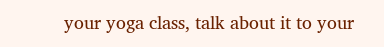your yoga class, talk about it to your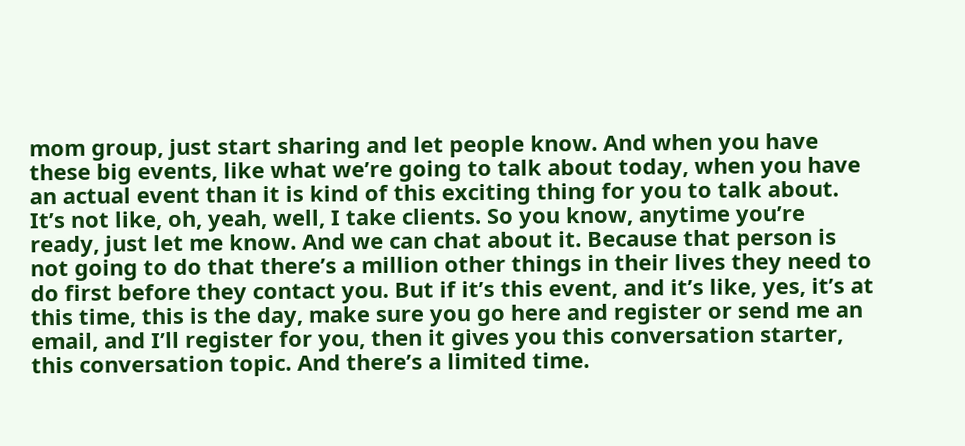mom group, just start sharing and let people know. And when you have these big events, like what we’re going to talk about today, when you have an actual event than it is kind of this exciting thing for you to talk about. It’s not like, oh, yeah, well, I take clients. So you know, anytime you’re ready, just let me know. And we can chat about it. Because that person is not going to do that there’s a million other things in their lives they need to do first before they contact you. But if it’s this event, and it’s like, yes, it’s at this time, this is the day, make sure you go here and register or send me an email, and I’ll register for you, then it gives you this conversation starter, this conversation topic. And there’s a limited time.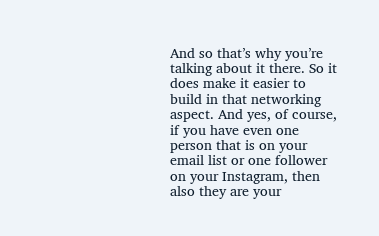And so that’s why you’re talking about it there. So it does make it easier to build in that networking aspect. And yes, of course, if you have even one person that is on your email list or one follower on your Instagram, then also they are your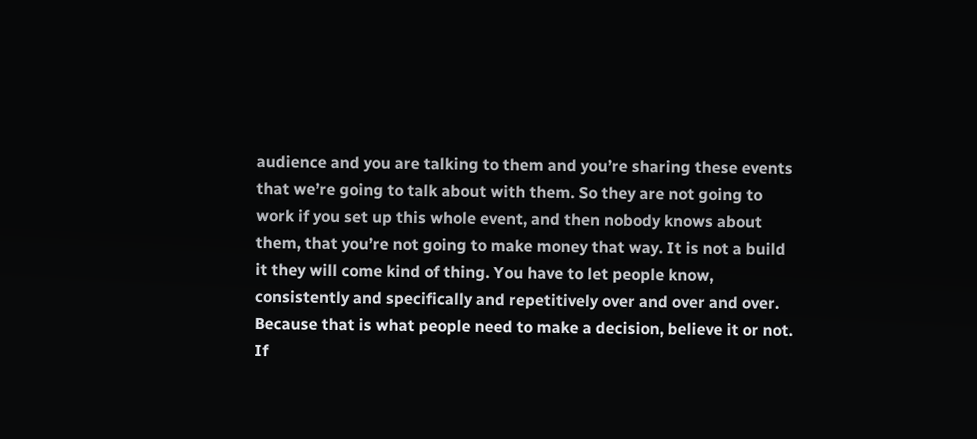audience and you are talking to them and you’re sharing these events that we’re going to talk about with them. So they are not going to work if you set up this whole event, and then nobody knows about them, that you’re not going to make money that way. It is not a build it they will come kind of thing. You have to let people know, consistently and specifically and repetitively over and over and over. Because that is what people need to make a decision, believe it or not. If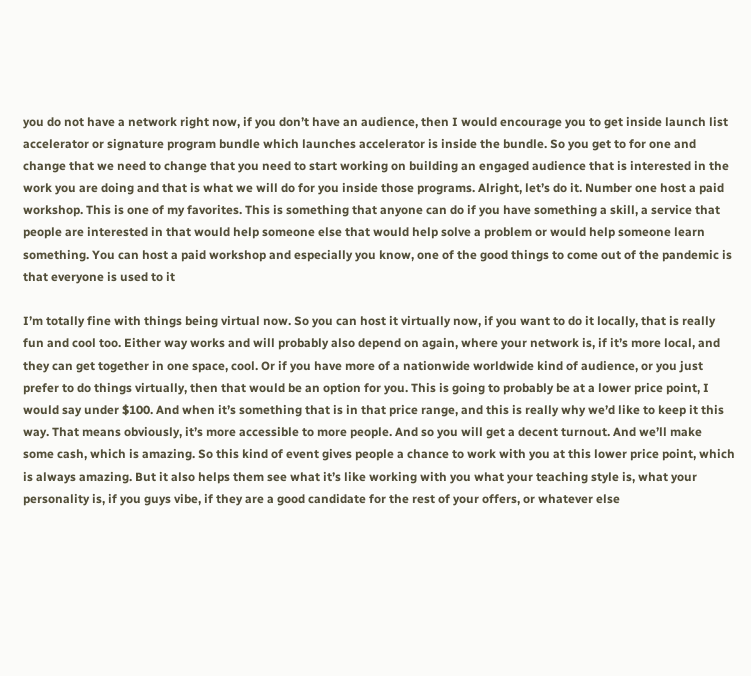you do not have a network right now, if you don’t have an audience, then I would encourage you to get inside launch list accelerator or signature program bundle which launches accelerator is inside the bundle. So you get to for one and change that we need to change that you need to start working on building an engaged audience that is interested in the work you are doing and that is what we will do for you inside those programs. Alright, let’s do it. Number one host a paid workshop. This is one of my favorites. This is something that anyone can do if you have something a skill, a service that people are interested in that would help someone else that would help solve a problem or would help someone learn something. You can host a paid workshop and especially you know, one of the good things to come out of the pandemic is that everyone is used to it

I’m totally fine with things being virtual now. So you can host it virtually now, if you want to do it locally, that is really fun and cool too. Either way works and will probably also depend on again, where your network is, if it’s more local, and they can get together in one space, cool. Or if you have more of a nationwide worldwide kind of audience, or you just prefer to do things virtually, then that would be an option for you. This is going to probably be at a lower price point, I would say under $100. And when it’s something that is in that price range, and this is really why we’d like to keep it this way. That means obviously, it’s more accessible to more people. And so you will get a decent turnout. And we’ll make some cash, which is amazing. So this kind of event gives people a chance to work with you at this lower price point, which is always amazing. But it also helps them see what it’s like working with you what your teaching style is, what your personality is, if you guys vibe, if they are a good candidate for the rest of your offers, or whatever else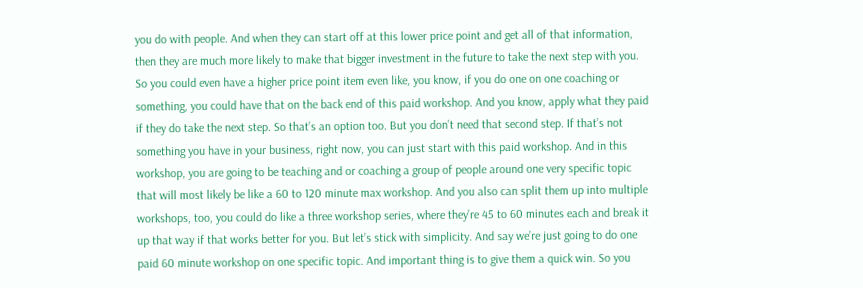you do with people. And when they can start off at this lower price point and get all of that information, then they are much more likely to make that bigger investment in the future to take the next step with you. So you could even have a higher price point item even like, you know, if you do one on one coaching or something, you could have that on the back end of this paid workshop. And you know, apply what they paid if they do take the next step. So that’s an option too. But you don’t need that second step. If that’s not something you have in your business, right now, you can just start with this paid workshop. And in this workshop, you are going to be teaching and or coaching a group of people around one very specific topic that will most likely be like a 60 to 120 minute max workshop. And you also can split them up into multiple workshops, too, you could do like a three workshop series, where they’re 45 to 60 minutes each and break it up that way if that works better for you. But let’s stick with simplicity. And say we’re just going to do one paid 60 minute workshop on one specific topic. And important thing is to give them a quick win. So you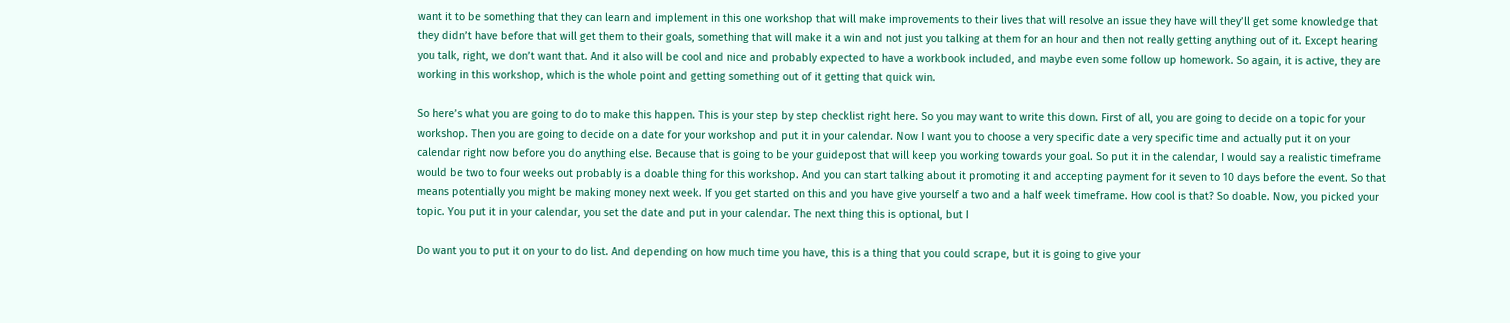want it to be something that they can learn and implement in this one workshop that will make improvements to their lives that will resolve an issue they have will they’ll get some knowledge that they didn’t have before that will get them to their goals, something that will make it a win and not just you talking at them for an hour and then not really getting anything out of it. Except hearing you talk, right, we don’t want that. And it also will be cool and nice and probably expected to have a workbook included, and maybe even some follow up homework. So again, it is active, they are working in this workshop, which is the whole point and getting something out of it getting that quick win.

So here’s what you are going to do to make this happen. This is your step by step checklist right here. So you may want to write this down. First of all, you are going to decide on a topic for your workshop. Then you are going to decide on a date for your workshop and put it in your calendar. Now I want you to choose a very specific date a very specific time and actually put it on your calendar right now before you do anything else. Because that is going to be your guidepost that will keep you working towards your goal. So put it in the calendar, I would say a realistic timeframe would be two to four weeks out probably is a doable thing for this workshop. And you can start talking about it promoting it and accepting payment for it seven to 10 days before the event. So that means potentially you might be making money next week. If you get started on this and you have give yourself a two and a half week timeframe. How cool is that? So doable. Now, you picked your topic. You put it in your calendar, you set the date and put in your calendar. The next thing this is optional, but I

Do want you to put it on your to do list. And depending on how much time you have, this is a thing that you could scrape, but it is going to give your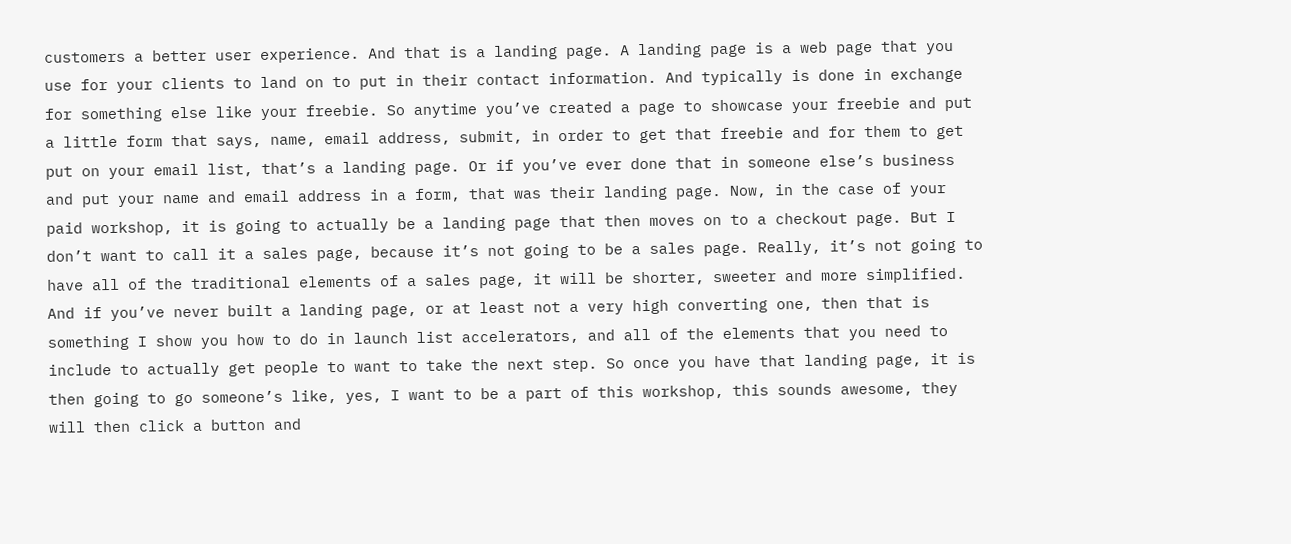customers a better user experience. And that is a landing page. A landing page is a web page that you use for your clients to land on to put in their contact information. And typically is done in exchange for something else like your freebie. So anytime you’ve created a page to showcase your freebie and put a little form that says, name, email address, submit, in order to get that freebie and for them to get put on your email list, that’s a landing page. Or if you’ve ever done that in someone else’s business and put your name and email address in a form, that was their landing page. Now, in the case of your paid workshop, it is going to actually be a landing page that then moves on to a checkout page. But I don’t want to call it a sales page, because it’s not going to be a sales page. Really, it’s not going to have all of the traditional elements of a sales page, it will be shorter, sweeter and more simplified. And if you’ve never built a landing page, or at least not a very high converting one, then that is something I show you how to do in launch list accelerators, and all of the elements that you need to include to actually get people to want to take the next step. So once you have that landing page, it is then going to go someone’s like, yes, I want to be a part of this workshop, this sounds awesome, they will then click a button and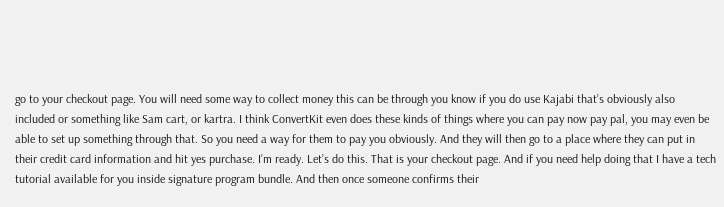go to your checkout page. You will need some way to collect money this can be through you know if you do use Kajabi that’s obviously also included or something like Sam cart, or kartra. I think ConvertKit even does these kinds of things where you can pay now pay pal, you may even be able to set up something through that. So you need a way for them to pay you obviously. And they will then go to a place where they can put in their credit card information and hit yes purchase. I’m ready. Let’s do this. That is your checkout page. And if you need help doing that I have a tech tutorial available for you inside signature program bundle. And then once someone confirms their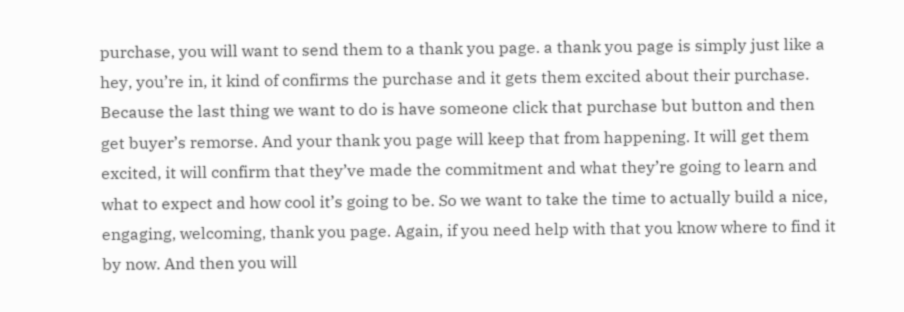purchase, you will want to send them to a thank you page. a thank you page is simply just like a hey, you’re in, it kind of confirms the purchase and it gets them excited about their purchase. Because the last thing we want to do is have someone click that purchase but button and then get buyer’s remorse. And your thank you page will keep that from happening. It will get them excited, it will confirm that they’ve made the commitment and what they’re going to learn and what to expect and how cool it’s going to be. So we want to take the time to actually build a nice, engaging, welcoming, thank you page. Again, if you need help with that you know where to find it by now. And then you will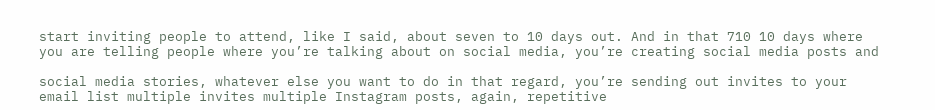start inviting people to attend, like I said, about seven to 10 days out. And in that 710 10 days where you are telling people where you’re talking about on social media, you’re creating social media posts and

social media stories, whatever else you want to do in that regard, you’re sending out invites to your email list multiple invites multiple Instagram posts, again, repetitive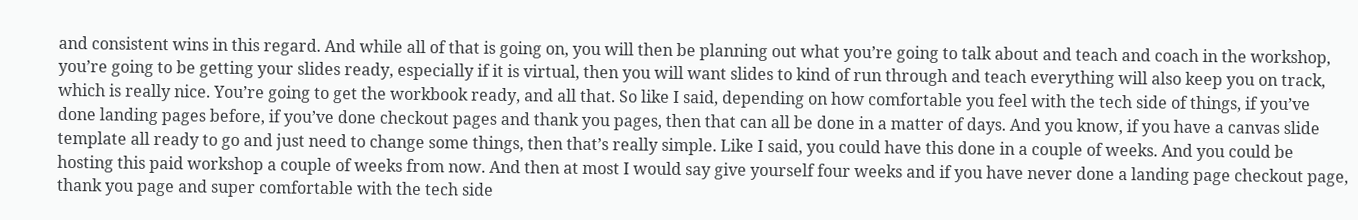and consistent wins in this regard. And while all of that is going on, you will then be planning out what you’re going to talk about and teach and coach in the workshop, you’re going to be getting your slides ready, especially if it is virtual, then you will want slides to kind of run through and teach everything will also keep you on track, which is really nice. You’re going to get the workbook ready, and all that. So like I said, depending on how comfortable you feel with the tech side of things, if you’ve done landing pages before, if you’ve done checkout pages and thank you pages, then that can all be done in a matter of days. And you know, if you have a canvas slide template all ready to go and just need to change some things, then that’s really simple. Like I said, you could have this done in a couple of weeks. And you could be hosting this paid workshop a couple of weeks from now. And then at most I would say give yourself four weeks and if you have never done a landing page checkout page, thank you page and super comfortable with the tech side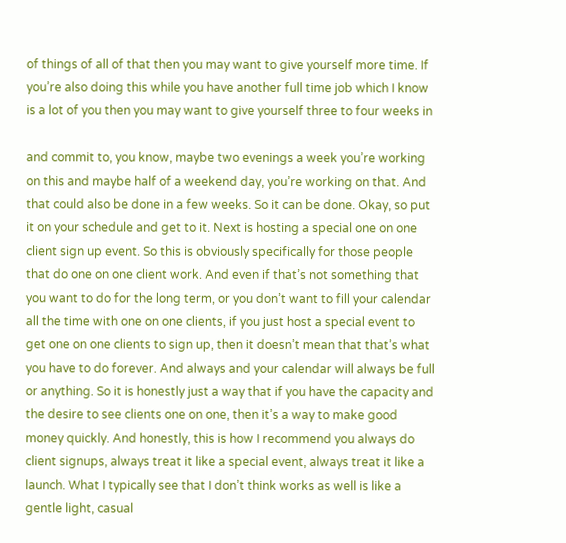of things of all of that then you may want to give yourself more time. If you’re also doing this while you have another full time job which I know is a lot of you then you may want to give yourself three to four weeks in

and commit to, you know, maybe two evenings a week you’re working on this and maybe half of a weekend day, you’re working on that. And that could also be done in a few weeks. So it can be done. Okay, so put it on your schedule and get to it. Next is hosting a special one on one client sign up event. So this is obviously specifically for those people that do one on one client work. And even if that’s not something that you want to do for the long term, or you don’t want to fill your calendar all the time with one on one clients, if you just host a special event to get one on one clients to sign up, then it doesn’t mean that that’s what you have to do forever. And always and your calendar will always be full or anything. So it is honestly just a way that if you have the capacity and the desire to see clients one on one, then it’s a way to make good money quickly. And honestly, this is how I recommend you always do client signups, always treat it like a special event, always treat it like a launch. What I typically see that I don’t think works as well is like a gentle light, casual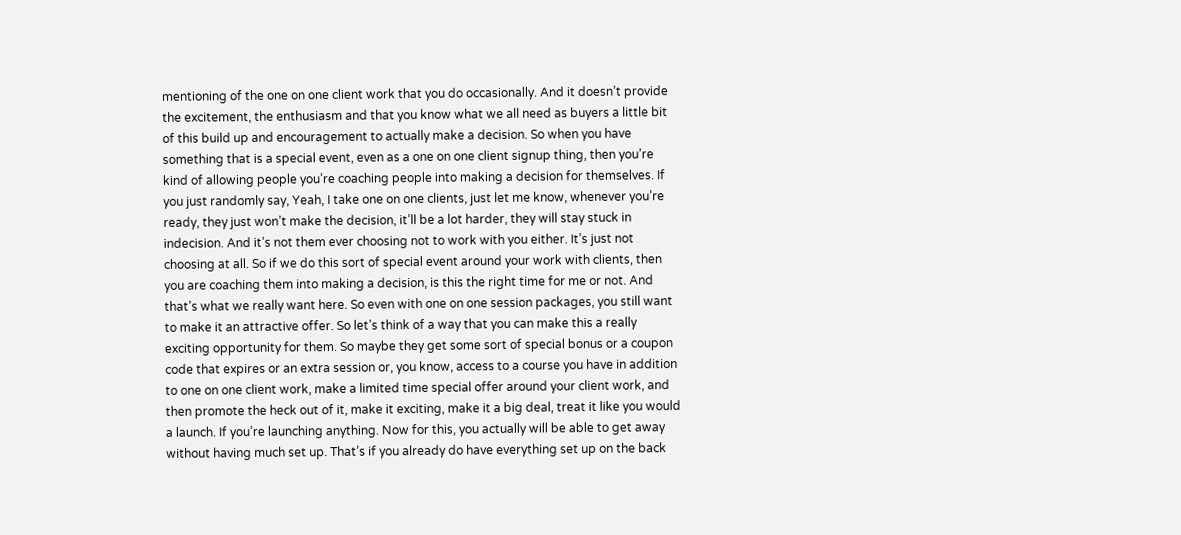mentioning of the one on one client work that you do occasionally. And it doesn’t provide the excitement, the enthusiasm and that you know what we all need as buyers a little bit of this build up and encouragement to actually make a decision. So when you have something that is a special event, even as a one on one client signup thing, then you’re kind of allowing people you’re coaching people into making a decision for themselves. If you just randomly say, Yeah, I take one on one clients, just let me know, whenever you’re ready, they just won’t make the decision, it’ll be a lot harder, they will stay stuck in indecision. And it’s not them ever choosing not to work with you either. It’s just not choosing at all. So if we do this sort of special event around your work with clients, then you are coaching them into making a decision, is this the right time for me or not. And that’s what we really want here. So even with one on one session packages, you still want to make it an attractive offer. So let’s think of a way that you can make this a really exciting opportunity for them. So maybe they get some sort of special bonus or a coupon code that expires or an extra session or, you know, access to a course you have in addition to one on one client work, make a limited time special offer around your client work, and then promote the heck out of it, make it exciting, make it a big deal, treat it like you would a launch. If you’re launching anything. Now for this, you actually will be able to get away without having much set up. That’s if you already do have everything set up on the back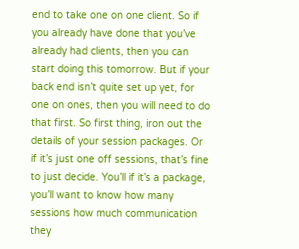end to take one on one client. So if you already have done that you’ve already had clients, then you can start doing this tomorrow. But if your back end isn’t quite set up yet, for one on ones, then you will need to do that first. So first thing, iron out the details of your session packages. Or if it’s just one off sessions, that’s fine to just decide. You’ll if it’s a package, you’ll want to know how many sessions how much communication they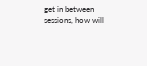get in between sessions, how will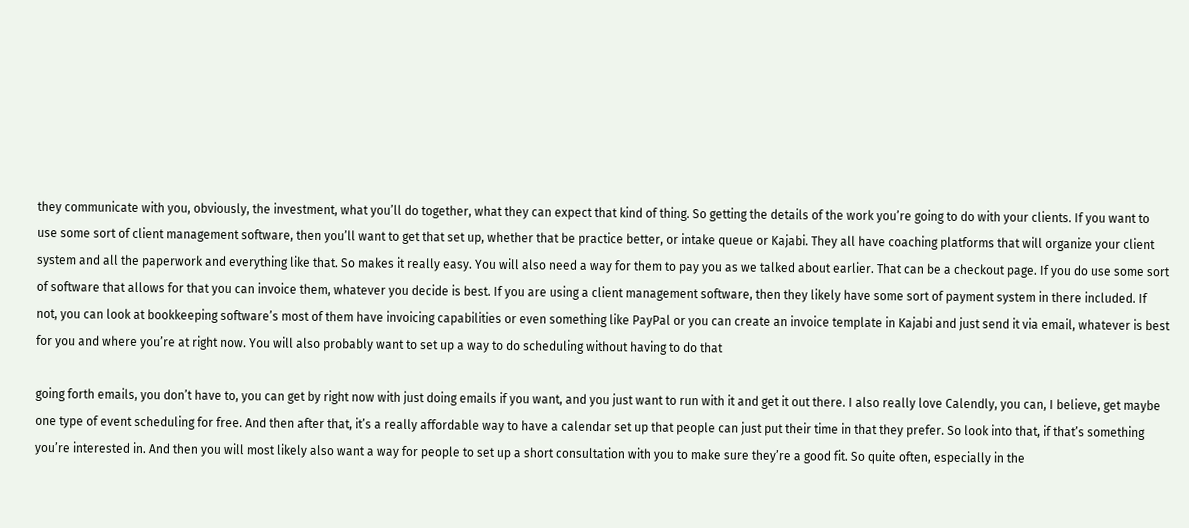they communicate with you, obviously, the investment, what you’ll do together, what they can expect that kind of thing. So getting the details of the work you’re going to do with your clients. If you want to use some sort of client management software, then you’ll want to get that set up, whether that be practice better, or intake queue or Kajabi. They all have coaching platforms that will organize your client system and all the paperwork and everything like that. So makes it really easy. You will also need a way for them to pay you as we talked about earlier. That can be a checkout page. If you do use some sort of software that allows for that you can invoice them, whatever you decide is best. If you are using a client management software, then they likely have some sort of payment system in there included. If not, you can look at bookkeeping software’s most of them have invoicing capabilities or even something like PayPal or you can create an invoice template in Kajabi and just send it via email, whatever is best for you and where you’re at right now. You will also probably want to set up a way to do scheduling without having to do that

going forth emails, you don’t have to, you can get by right now with just doing emails if you want, and you just want to run with it and get it out there. I also really love Calendly, you can, I believe, get maybe one type of event scheduling for free. And then after that, it’s a really affordable way to have a calendar set up that people can just put their time in that they prefer. So look into that, if that’s something you’re interested in. And then you will most likely also want a way for people to set up a short consultation with you to make sure they’re a good fit. So quite often, especially in the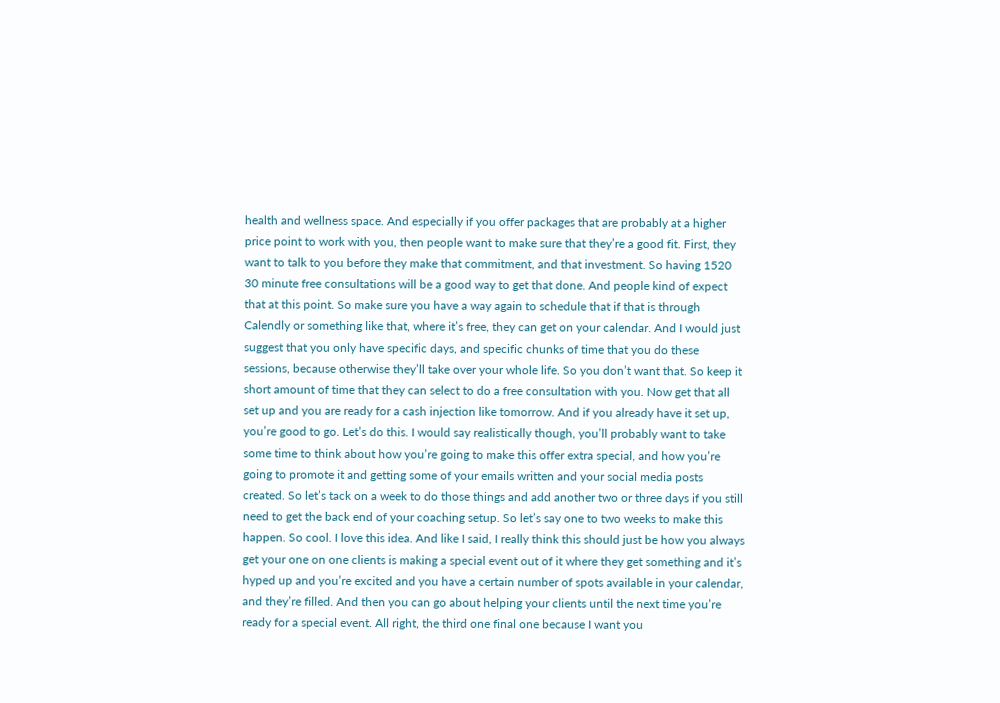health and wellness space. And especially if you offer packages that are probably at a higher price point to work with you, then people want to make sure that they’re a good fit. First, they want to talk to you before they make that commitment, and that investment. So having 1520 30 minute free consultations will be a good way to get that done. And people kind of expect that at this point. So make sure you have a way again to schedule that if that is through Calendly or something like that, where it’s free, they can get on your calendar. And I would just suggest that you only have specific days, and specific chunks of time that you do these sessions, because otherwise they’ll take over your whole life. So you don’t want that. So keep it short amount of time that they can select to do a free consultation with you. Now get that all set up and you are ready for a cash injection like tomorrow. And if you already have it set up, you’re good to go. Let’s do this. I would say realistically though, you’ll probably want to take some time to think about how you’re going to make this offer extra special, and how you’re going to promote it and getting some of your emails written and your social media posts created. So let’s tack on a week to do those things and add another two or three days if you still need to get the back end of your coaching setup. So let’s say one to two weeks to make this happen. So cool. I love this idea. And like I said, I really think this should just be how you always get your one on one clients is making a special event out of it where they get something and it’s hyped up and you’re excited and you have a certain number of spots available in your calendar, and they’re filled. And then you can go about helping your clients until the next time you’re ready for a special event. All right, the third one final one because I want you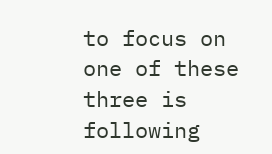to focus on one of these three is following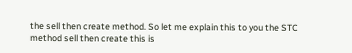the sell then create method. So let me explain this to you the STC method sell then create this is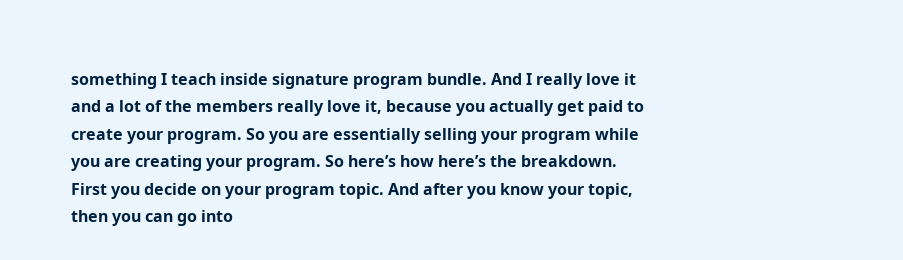something I teach inside signature program bundle. And I really love it and a lot of the members really love it, because you actually get paid to create your program. So you are essentially selling your program while you are creating your program. So here’s how here’s the breakdown. First you decide on your program topic. And after you know your topic, then you can go into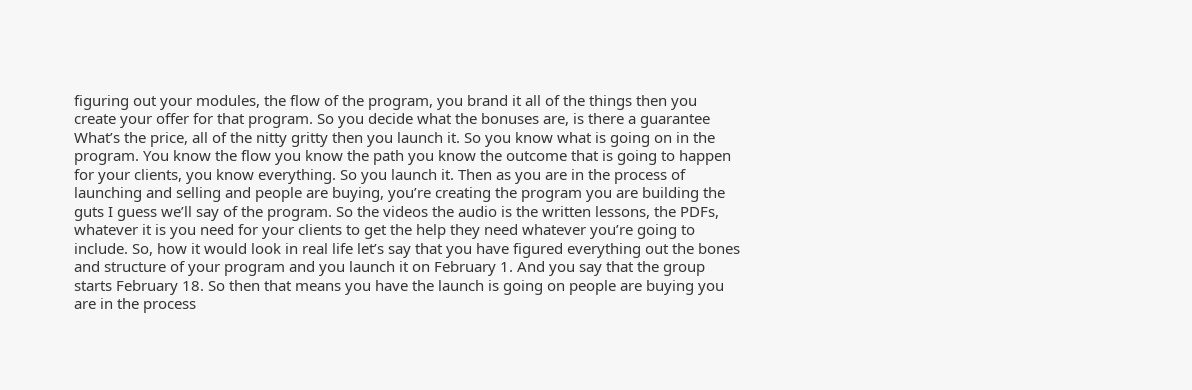figuring out your modules, the flow of the program, you brand it all of the things then you create your offer for that program. So you decide what the bonuses are, is there a guarantee What’s the price, all of the nitty gritty then you launch it. So you know what is going on in the program. You know the flow you know the path you know the outcome that is going to happen for your clients, you know everything. So you launch it. Then as you are in the process of launching and selling and people are buying, you’re creating the program you are building the guts I guess we’ll say of the program. So the videos the audio is the written lessons, the PDFs, whatever it is you need for your clients to get the help they need whatever you’re going to include. So, how it would look in real life let’s say that you have figured everything out the bones and structure of your program and you launch it on February 1. And you say that the group starts February 18. So then that means you have the launch is going on people are buying you are in the process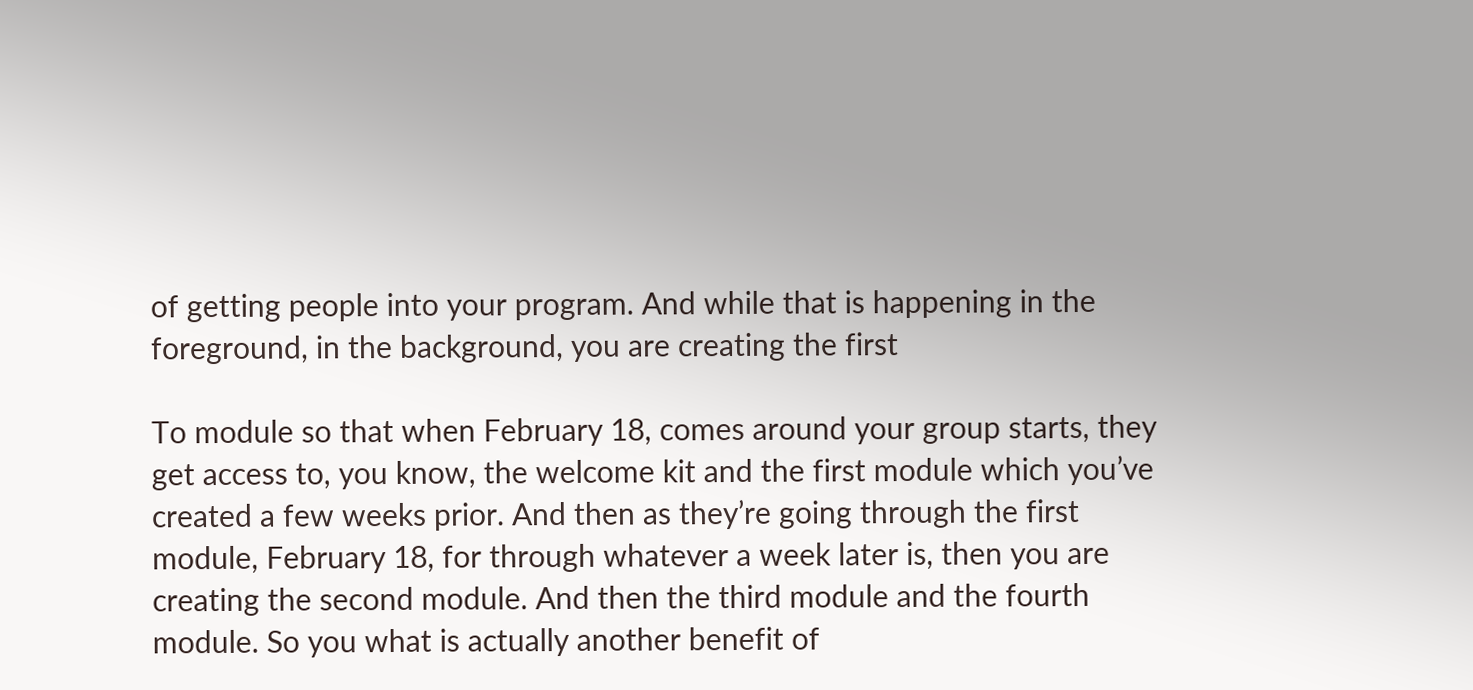of getting people into your program. And while that is happening in the foreground, in the background, you are creating the first

To module so that when February 18, comes around your group starts, they get access to, you know, the welcome kit and the first module which you’ve created a few weeks prior. And then as they’re going through the first module, February 18, for through whatever a week later is, then you are creating the second module. And then the third module and the fourth module. So you what is actually another benefit of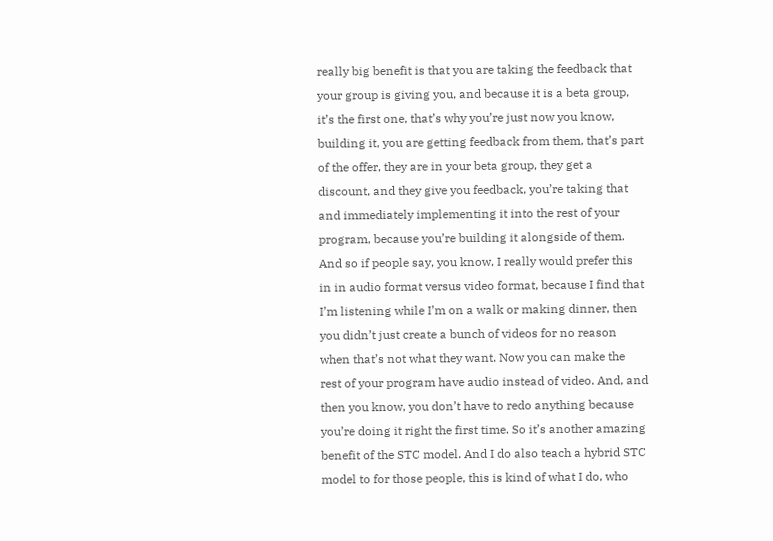really big benefit is that you are taking the feedback that your group is giving you, and because it is a beta group, it’s the first one, that’s why you’re just now you know, building it, you are getting feedback from them, that’s part of the offer, they are in your beta group, they get a discount, and they give you feedback, you’re taking that and immediately implementing it into the rest of your program, because you’re building it alongside of them. And so if people say, you know, I really would prefer this in in audio format versus video format, because I find that I’m listening while I’m on a walk or making dinner, then you didn’t just create a bunch of videos for no reason when that’s not what they want. Now you can make the rest of your program have audio instead of video. And, and then you know, you don’t have to redo anything because you’re doing it right the first time. So it’s another amazing benefit of the STC model. And I do also teach a hybrid STC model to for those people, this is kind of what I do, who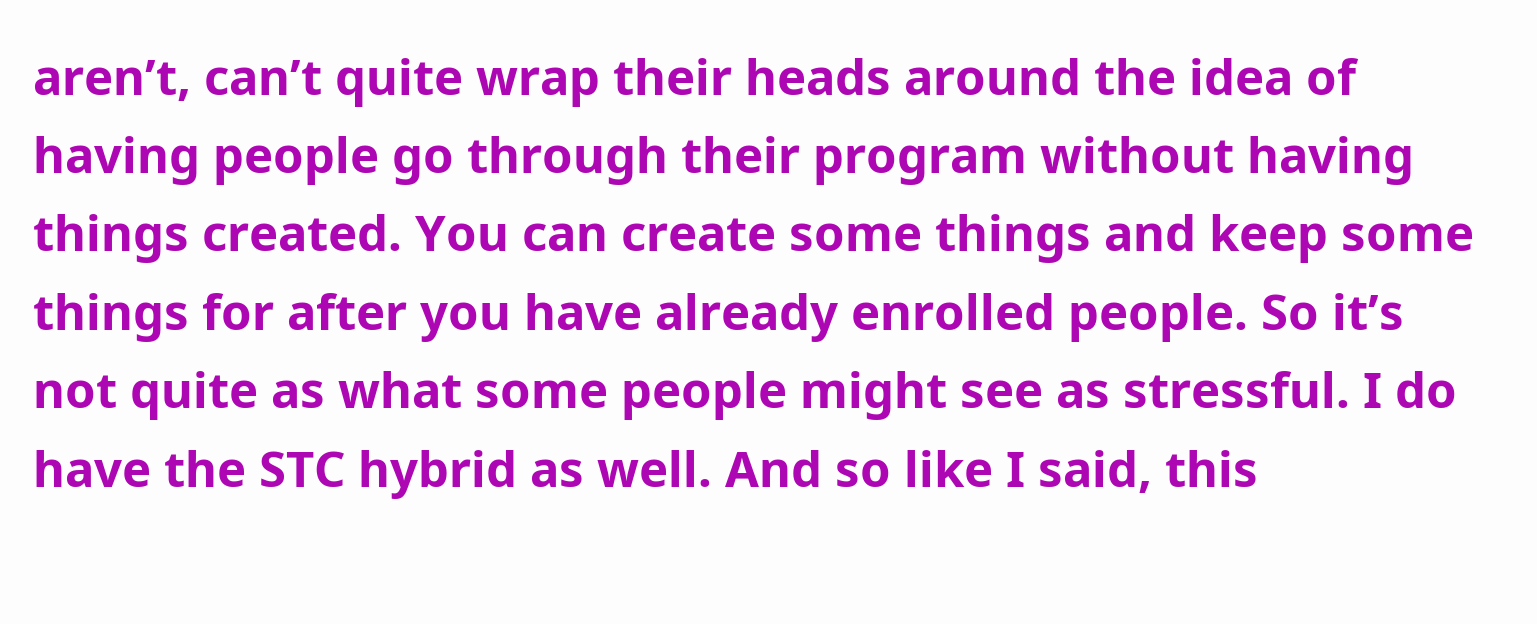aren’t, can’t quite wrap their heads around the idea of having people go through their program without having things created. You can create some things and keep some things for after you have already enrolled people. So it’s not quite as what some people might see as stressful. I do have the STC hybrid as well. And so like I said, this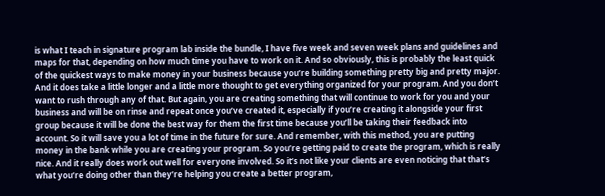is what I teach in signature program lab inside the bundle, I have five week and seven week plans and guidelines and maps for that, depending on how much time you have to work on it. And so obviously, this is probably the least quick of the quickest ways to make money in your business because you’re building something pretty big and pretty major. And it does take a little longer and a little more thought to get everything organized for your program. And you don’t want to rush through any of that. But again, you are creating something that will continue to work for you and your business and will be on rinse and repeat once you’ve created it, especially if you’re creating it alongside your first group because it will be done the best way for them the first time because you’ll be taking their feedback into account. So it will save you a lot of time in the future for sure. And remember, with this method, you are putting money in the bank while you are creating your program. So you’re getting paid to create the program, which is really nice. And it really does work out well for everyone involved. So it’s not like your clients are even noticing that that’s what you’re doing other than they’re helping you create a better program,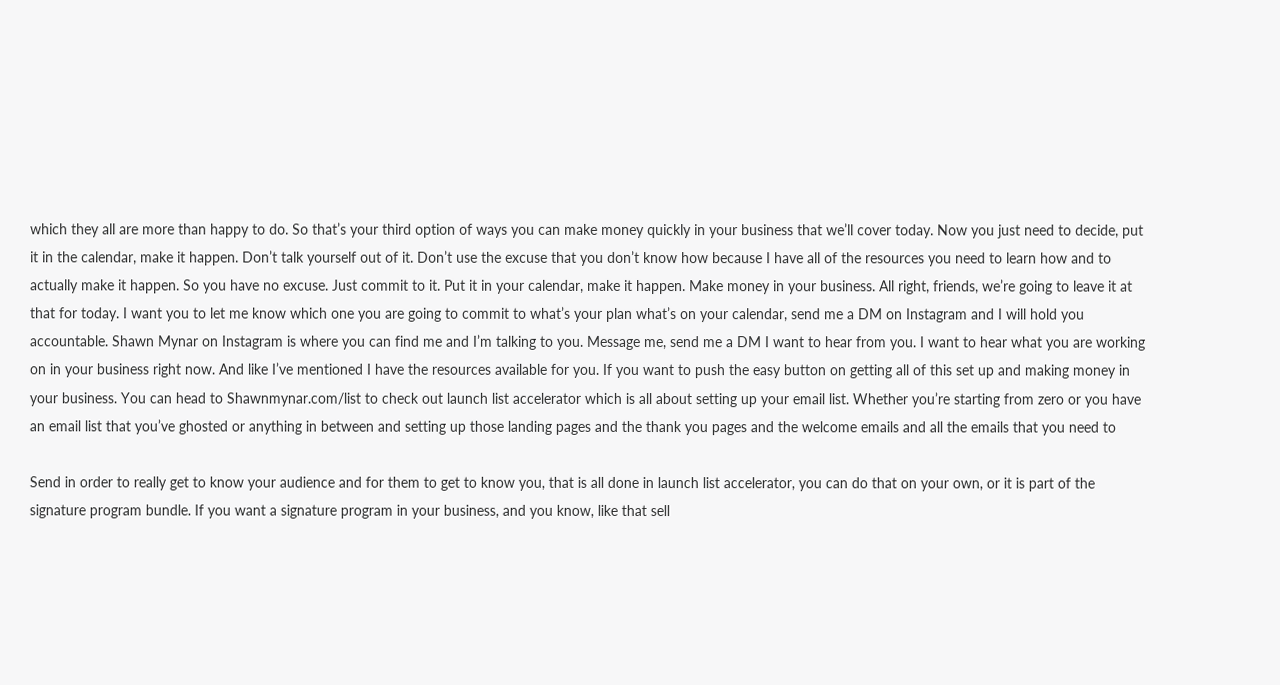which they all are more than happy to do. So that’s your third option of ways you can make money quickly in your business that we’ll cover today. Now you just need to decide, put it in the calendar, make it happen. Don’t talk yourself out of it. Don’t use the excuse that you don’t know how because I have all of the resources you need to learn how and to actually make it happen. So you have no excuse. Just commit to it. Put it in your calendar, make it happen. Make money in your business. All right, friends, we’re going to leave it at that for today. I want you to let me know which one you are going to commit to what’s your plan what’s on your calendar, send me a DM on Instagram and I will hold you accountable. Shawn Mynar on Instagram is where you can find me and I’m talking to you. Message me, send me a DM I want to hear from you. I want to hear what you are working on in your business right now. And like I’ve mentioned I have the resources available for you. If you want to push the easy button on getting all of this set up and making money in your business. You can head to Shawnmynar.com/list to check out launch list accelerator which is all about setting up your email list. Whether you’re starting from zero or you have an email list that you’ve ghosted or anything in between and setting up those landing pages and the thank you pages and the welcome emails and all the emails that you need to

Send in order to really get to know your audience and for them to get to know you, that is all done in launch list accelerator, you can do that on your own, or it is part of the signature program bundle. If you want a signature program in your business, and you know, like that sell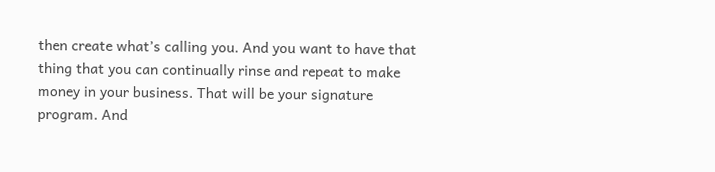then create what’s calling you. And you want to have that thing that you can continually rinse and repeat to make money in your business. That will be your signature program. And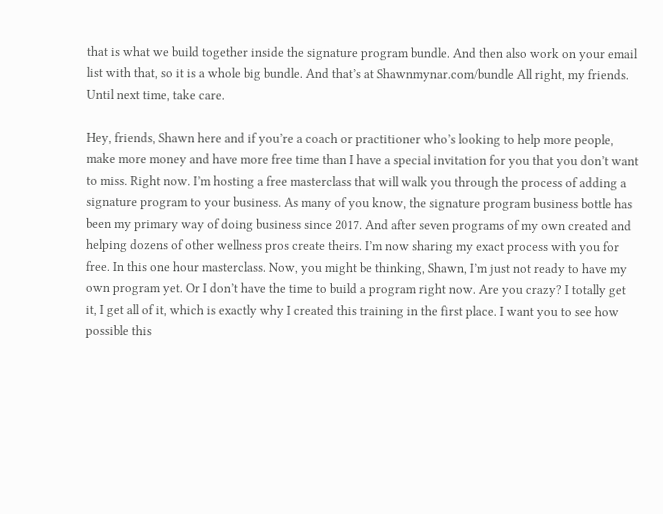that is what we build together inside the signature program bundle. And then also work on your email list with that, so it is a whole big bundle. And that’s at Shawnmynar.com/bundle All right, my friends. Until next time, take care.

Hey, friends, Shawn here and if you’re a coach or practitioner who’s looking to help more people, make more money and have more free time than I have a special invitation for you that you don’t want to miss. Right now. I’m hosting a free masterclass that will walk you through the process of adding a signature program to your business. As many of you know, the signature program business bottle has been my primary way of doing business since 2017. And after seven programs of my own created and helping dozens of other wellness pros create theirs. I’m now sharing my exact process with you for free. In this one hour masterclass. Now, you might be thinking, Shawn, I’m just not ready to have my own program yet. Or I don’t have the time to build a program right now. Are you crazy? I totally get it, I get all of it, which is exactly why I created this training in the first place. I want you to see how possible this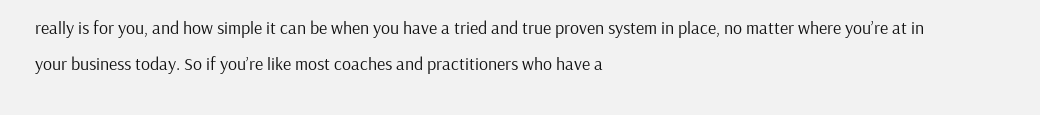really is for you, and how simple it can be when you have a tried and true proven system in place, no matter where you’re at in your business today. So if you’re like most coaches and practitioners who have a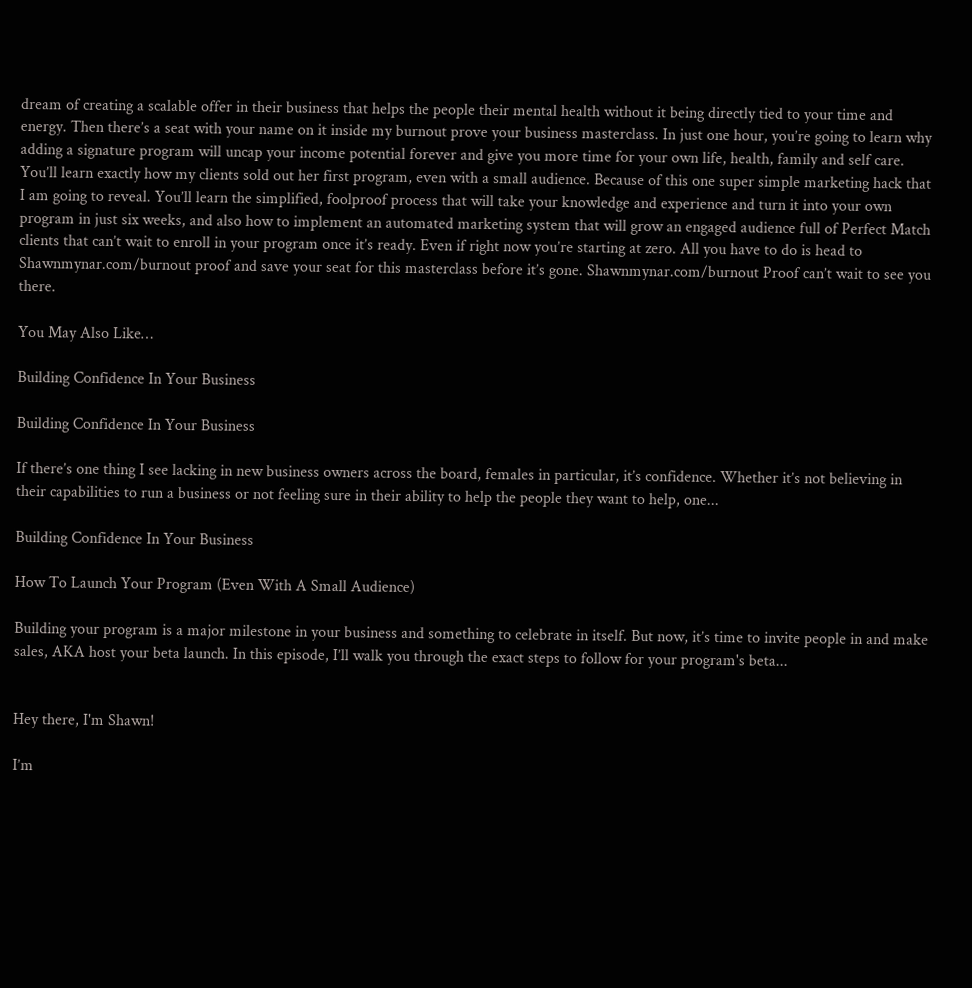dream of creating a scalable offer in their business that helps the people their mental health without it being directly tied to your time and energy. Then there’s a seat with your name on it inside my burnout prove your business masterclass. In just one hour, you’re going to learn why adding a signature program will uncap your income potential forever and give you more time for your own life, health, family and self care. You’ll learn exactly how my clients sold out her first program, even with a small audience. Because of this one super simple marketing hack that I am going to reveal. You’ll learn the simplified, foolproof process that will take your knowledge and experience and turn it into your own program in just six weeks, and also how to implement an automated marketing system that will grow an engaged audience full of Perfect Match clients that can’t wait to enroll in your program once it’s ready. Even if right now you’re starting at zero. All you have to do is head to Shawnmynar.com/burnout proof and save your seat for this masterclass before it’s gone. Shawnmynar.com/burnout Proof can’t wait to see you there.

You May Also Like…

Building Confidence In Your Business

Building Confidence In Your Business

If there’s one thing I see lacking in new business owners across the board, females in particular, it’s confidence. Whether it’s not believing in their capabilities to run a business or not feeling sure in their ability to help the people they want to help, one...

Building Confidence In Your Business

How To Launch Your Program (Even With A Small Audience)

Building your program is a major milestone in your business and something to celebrate in itself. But now, it’s time to invite people in and make sales, AKA host your beta launch. In this episode, I’ll walk you through the exact steps to follow for your program's beta...


Hey there, I'm Shawn!

I’m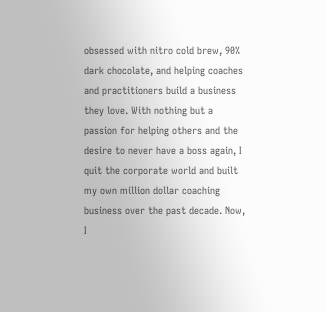obsessed with nitro cold brew, 90% dark chocolate, and helping coaches and practitioners build a business they love. With nothing but a passion for helping others and the desire to never have a boss again, I quit the corporate world and built my own million dollar coaching business over the past decade. Now, I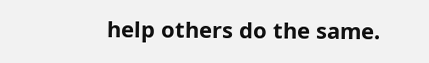help others do the same.